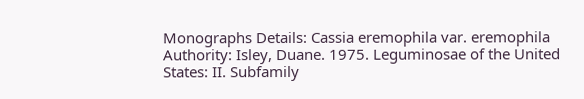Monographs Details: Cassia eremophila var. eremophila
Authority: Isley, Duane. 1975. Leguminosae of the United States: II. Subfamily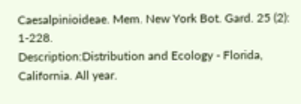Caesalpinioideae. Mem. New York Bot. Gard. 25 (2): 1-228.
Description:Distribution and Ecology - Florida, California. All year.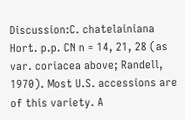Discussion:C. chatelainiana Hort. p.p. CN n = 14, 21, 28 (as var. coriacea above; Randell, 1970). Most U.S. accessions are of this variety. A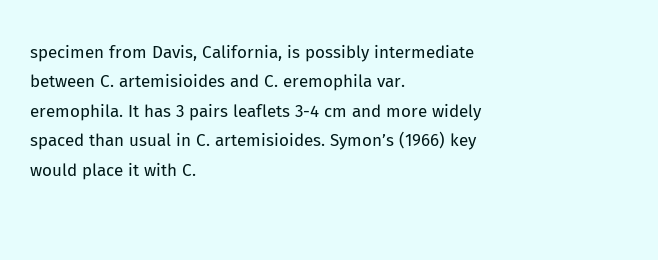specimen from Davis, California, is possibly intermediate between C. artemisioides and C. eremophila var. eremophila. It has 3 pairs leaflets 3-4 cm and more widely spaced than usual in C. artemisioides. Symon’s (1966) key would place it with C.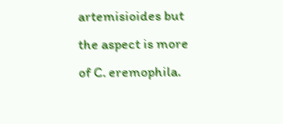artemisioides but the aspect is more of C. eremophila.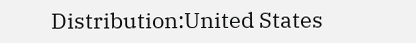Distribution:United States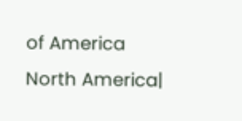of America North America|